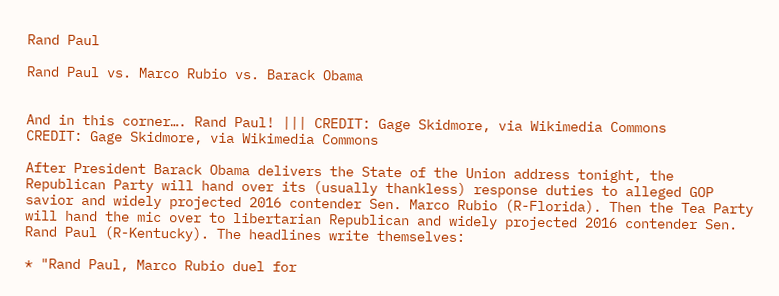Rand Paul

Rand Paul vs. Marco Rubio vs. Barack Obama


And in this corner…. Rand Paul! ||| CREDIT: Gage Skidmore, via Wikimedia Commons
CREDIT: Gage Skidmore, via Wikimedia Commons

After President Barack Obama delivers the State of the Union address tonight, the Republican Party will hand over its (usually thankless) response duties to alleged GOP savior and widely projected 2016 contender Sen. Marco Rubio (R-Florida). Then the Tea Party will hand the mic over to libertarian Republican and widely projected 2016 contender Sen. Rand Paul (R-Kentucky). The headlines write themselves:

* "Rand Paul, Marco Rubio duel for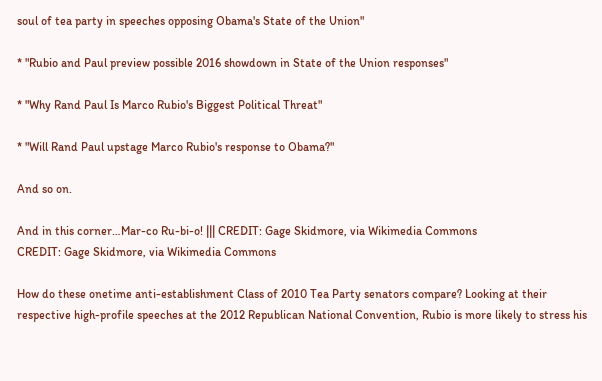soul of tea party in speeches opposing Obama's State of the Union"

* "Rubio and Paul preview possible 2016 showdown in State of the Union responses"

* "Why Rand Paul Is Marco Rubio's Biggest Political Threat"

* "Will Rand Paul upstage Marco Rubio's response to Obama?"

And so on.

And in this corner…Mar-co Ru-bi-o! ||| CREDIT: Gage Skidmore, via Wikimedia Commons
CREDIT: Gage Skidmore, via Wikimedia Commons

How do these onetime anti-establishment Class of 2010 Tea Party senators compare? Looking at their respective high-profile speeches at the 2012 Republican National Convention, Rubio is more likely to stress his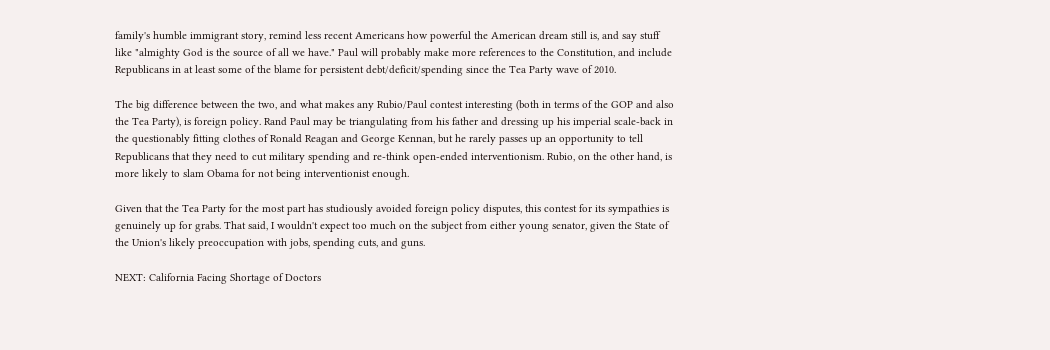family's humble immigrant story, remind less recent Americans how powerful the American dream still is, and say stuff like "almighty God is the source of all we have." Paul will probably make more references to the Constitution, and include Republicans in at least some of the blame for persistent debt/deficit/spending since the Tea Party wave of 2010.

The big difference between the two, and what makes any Rubio/Paul contest interesting (both in terms of the GOP and also the Tea Party), is foreign policy. Rand Paul may be triangulating from his father and dressing up his imperial scale-back in the questionably fitting clothes of Ronald Reagan and George Kennan, but he rarely passes up an opportunity to tell Republicans that they need to cut military spending and re-think open-ended interventionism. Rubio, on the other hand, is more likely to slam Obama for not being interventionist enough.

Given that the Tea Party for the most part has studiously avoided foreign policy disputes, this contest for its sympathies is genuinely up for grabs. That said, I wouldn't expect too much on the subject from either young senator, given the State of the Union's likely preoccupation with jobs, spending cuts, and guns.

NEXT: California Facing Shortage of Doctors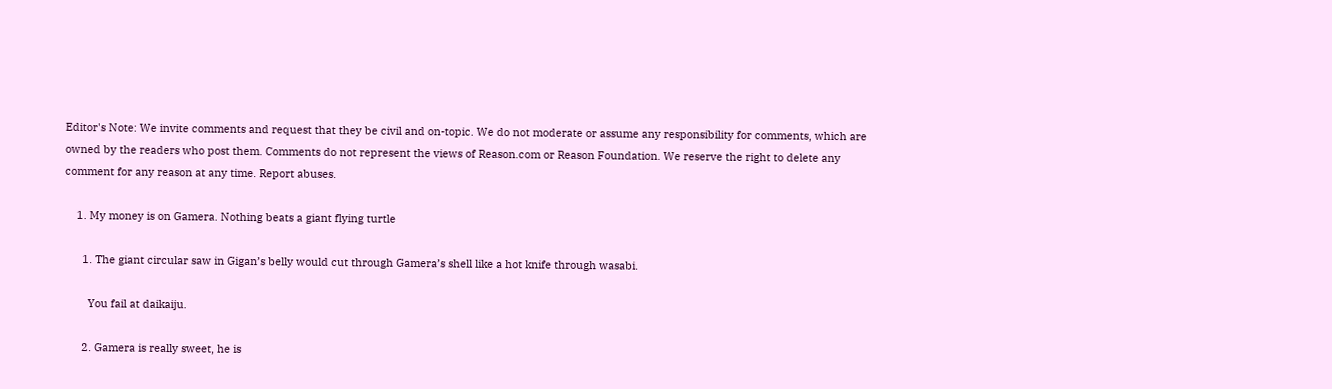Editor's Note: We invite comments and request that they be civil and on-topic. We do not moderate or assume any responsibility for comments, which are owned by the readers who post them. Comments do not represent the views of Reason.com or Reason Foundation. We reserve the right to delete any comment for any reason at any time. Report abuses.

    1. My money is on Gamera. Nothing beats a giant flying turtle

      1. The giant circular saw in Gigan’s belly would cut through Gamera’s shell like a hot knife through wasabi.

        You fail at daikaiju.

      2. Gamera is really sweet, he is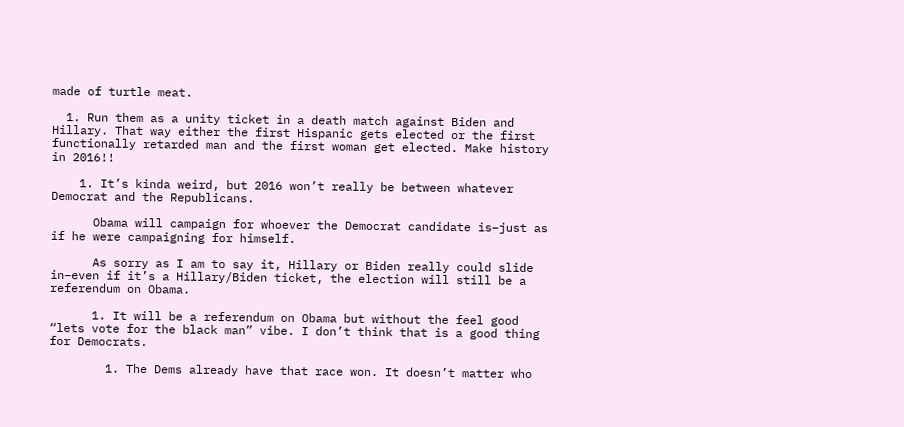made of turtle meat.

  1. Run them as a unity ticket in a death match against Biden and Hillary. That way either the first Hispanic gets elected or the first functionally retarded man and the first woman get elected. Make history in 2016!!

    1. It’s kinda weird, but 2016 won’t really be between whatever Democrat and the Republicans.

      Obama will campaign for whoever the Democrat candidate is–just as if he were campaigning for himself.

      As sorry as I am to say it, Hillary or Biden really could slide in–even if it’s a Hillary/Biden ticket, the election will still be a referendum on Obama.

      1. It will be a referendum on Obama but without the feel good “lets vote for the black man” vibe. I don’t think that is a good thing for Democrats.

        1. The Dems already have that race won. It doesn’t matter who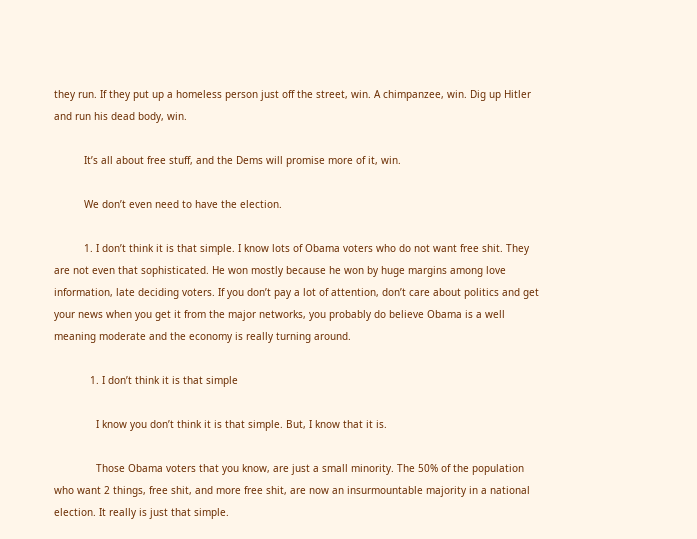they run. If they put up a homeless person just off the street, win. A chimpanzee, win. Dig up Hitler and run his dead body, win.

          It’s all about free stuff, and the Dems will promise more of it, win.

          We don’t even need to have the election.

          1. I don’t think it is that simple. I know lots of Obama voters who do not want free shit. They are not even that sophisticated. He won mostly because he won by huge margins among love information, late deciding voters. If you don’t pay a lot of attention, don’t care about politics and get your news when you get it from the major networks, you probably do believe Obama is a well meaning moderate and the economy is really turning around.

            1. I don’t think it is that simple

              I know you don’t think it is that simple. But, I know that it is.

              Those Obama voters that you know, are just a small minority. The 50% of the population who want 2 things, free shit, and more free shit, are now an insurmountable majority in a national election. It really is just that simple.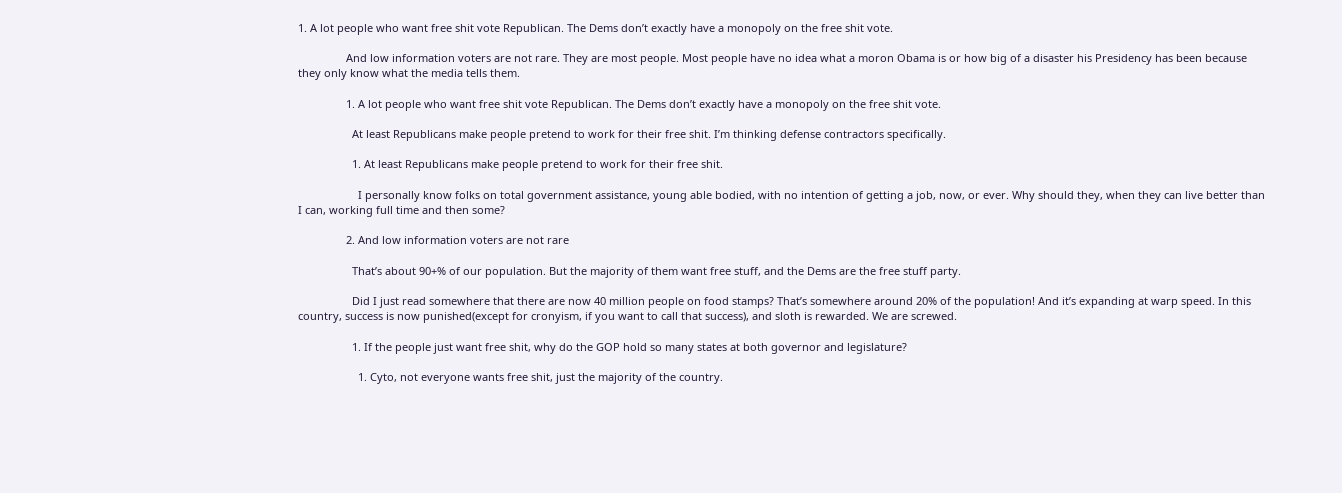1. A lot people who want free shit vote Republican. The Dems don’t exactly have a monopoly on the free shit vote.

                And low information voters are not rare. They are most people. Most people have no idea what a moron Obama is or how big of a disaster his Presidency has been because they only know what the media tells them.

                1. A lot people who want free shit vote Republican. The Dems don’t exactly have a monopoly on the free shit vote.

                  At least Republicans make people pretend to work for their free shit. I’m thinking defense contractors specifically.

                  1. At least Republicans make people pretend to work for their free shit.

                    I personally know folks on total government assistance, young able bodied, with no intention of getting a job, now, or ever. Why should they, when they can live better than I can, working full time and then some?

                2. And low information voters are not rare

                  That’s about 90+% of our population. But the majority of them want free stuff, and the Dems are the free stuff party.

                  Did I just read somewhere that there are now 40 million people on food stamps? That’s somewhere around 20% of the population! And it’s expanding at warp speed. In this country, success is now punished(except for cronyism, if you want to call that success), and sloth is rewarded. We are screwed.

                  1. If the people just want free shit, why do the GOP hold so many states at both governor and legislature?

                    1. Cyto, not everyone wants free shit, just the majority of the country.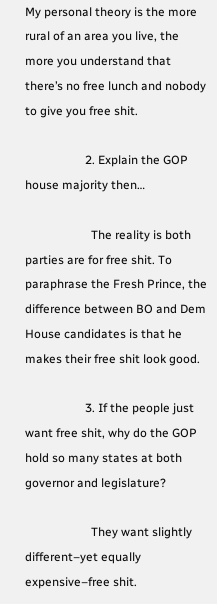My personal theory is the more rural of an area you live, the more you understand that there’s no free lunch and nobody to give you free shit.

                    2. Explain the GOP house majority then…

                      The reality is both parties are for free shit. To paraphrase the Fresh Prince, the difference between BO and Dem House candidates is that he makes their free shit look good.

                    3. If the people just want free shit, why do the GOP hold so many states at both governor and legislature?

                      They want slightly different–yet equally expensive–free shit.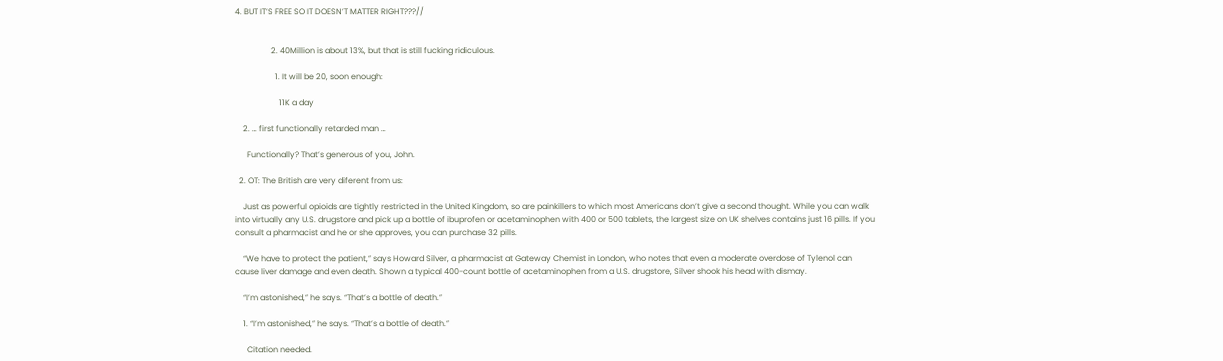4. BUT IT’S FREE SO IT DOESN’T MATTER RIGHT???//


                  2. 40Million is about 13%, but that is still fucking ridiculous.

                    1. It will be 20, soon enough:

                      11K a day

    2. … first functionally retarded man …

      Functionally? That’s generous of you, John.

  2. OT: The British are very diferent from us:

    Just as powerful opioids are tightly restricted in the United Kingdom, so are painkillers to which most Americans don’t give a second thought. While you can walk into virtually any U.S. drugstore and pick up a bottle of ibuprofen or acetaminophen with 400 or 500 tablets, the largest size on UK shelves contains just 16 pills. If you consult a pharmacist and he or she approves, you can purchase 32 pills.

    “We have to protect the patient,” says Howard Silver, a pharmacist at Gateway Chemist in London, who notes that even a moderate overdose of Tylenol can cause liver damage and even death. Shown a typical 400-count bottle of acetaminophen from a U.S. drugstore, Silver shook his head with dismay.

    “I’m astonished,” he says. “That’s a bottle of death.”

    1. “I’m astonished,” he says. “That’s a bottle of death.”

      Citation needed.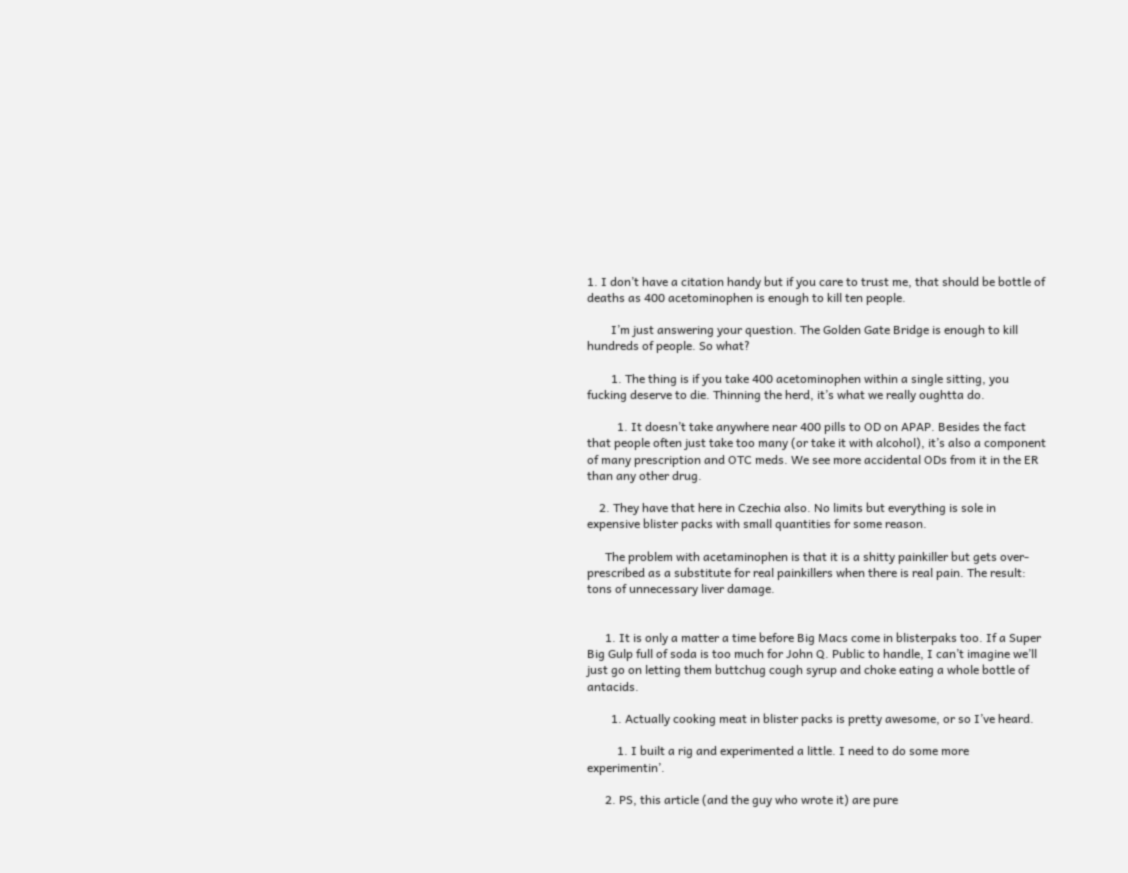1. I don’t have a citation handy but if you care to trust me, that should be bottle of deaths as 400 acetominophen is enough to kill ten people.

        I’m just answering your question. The Golden Gate Bridge is enough to kill hundreds of people. So what?

        1. The thing is if you take 400 acetominophen within a single sitting, you fucking deserve to die. Thinning the herd, it’s what we really oughtta do.

          1. It doesn’t take anywhere near 400 pills to OD on APAP. Besides the fact that people often just take too many (or take it with alcohol), it’s also a component of many prescription and OTC meds. We see more accidental ODs from it in the ER than any other drug.

    2. They have that here in Czechia also. No limits but everything is sole in expensive blister packs with small quantities for some reason.

      The problem with acetaminophen is that it is a shitty painkiller but gets over-prescribed as a substitute for real painkillers when there is real pain. The result: tons of unnecessary liver damage.


      1. It is only a matter a time before Big Macs come in blisterpaks too. If a Super Big Gulp full of soda is too much for John Q. Public to handle, I can’t imagine we’ll just go on letting them buttchug cough syrup and choke eating a whole bottle of antacids.

        1. Actually cooking meat in blister packs is pretty awesome, or so I’ve heard.

          1. I built a rig and experimented a little. I need to do some more experimentin’.

      2. PS, this article (and the guy who wrote it) are pure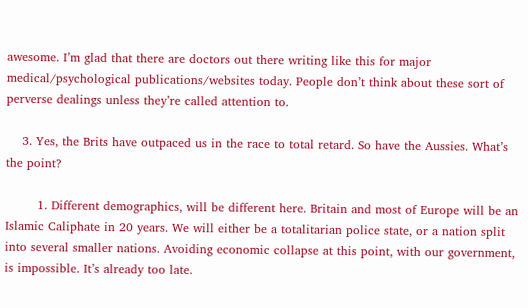awesome. I’m glad that there are doctors out there writing like this for major medical/psychological publications/websites today. People don’t think about these sort of perverse dealings unless they’re called attention to.

    3. Yes, the Brits have outpaced us in the race to total retard. So have the Aussies. What’s the point?

        1. Different demographics, will be different here. Britain and most of Europe will be an Islamic Caliphate in 20 years. We will either be a totalitarian police state, or a nation split into several smaller nations. Avoiding economic collapse at this point, with our government, is impossible. It’s already too late.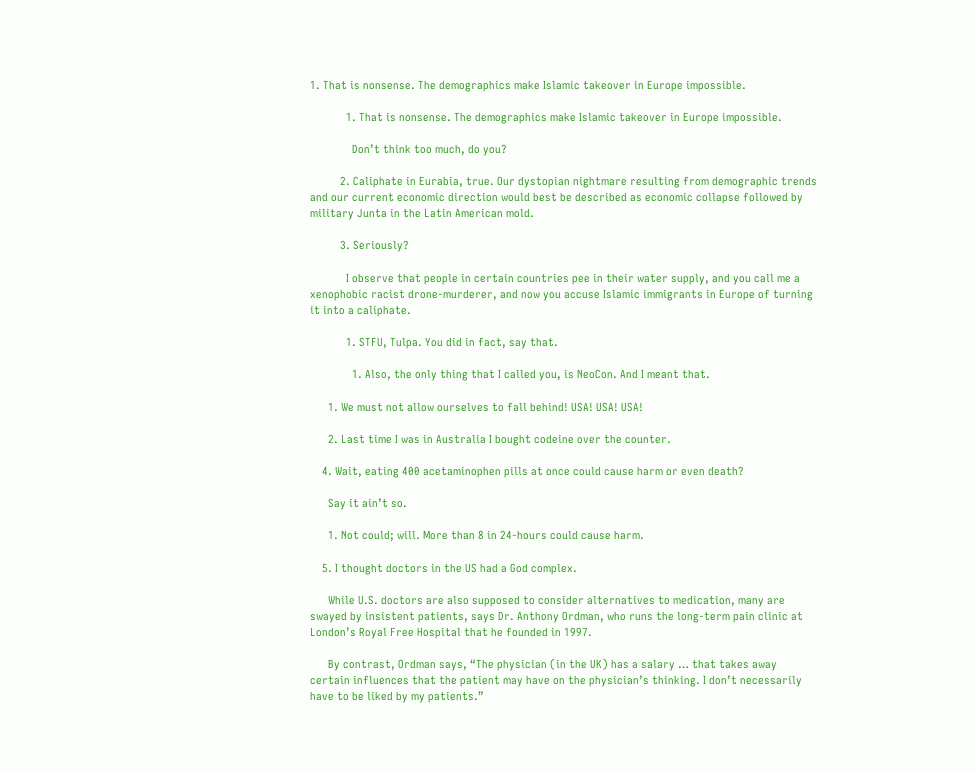1. That is nonsense. The demographics make Islamic takeover in Europe impossible.

            1. That is nonsense. The demographics make Islamic takeover in Europe impossible.

              Don’t think too much, do you?

          2. Caliphate in Eurabia, true. Our dystopian nightmare resulting from demographic trends and our current economic direction would best be described as economic collapse followed by military Junta in the Latin American mold.

          3. Seriously?

            I observe that people in certain countries pee in their water supply, and you call me a xenophobic racist drone-murderer, and now you accuse Islamic immigrants in Europe of turning it into a caliphate.

            1. STFU, Tulpa. You did in fact, say that.

              1. Also, the only thing that I called you, is NeoCon. And I meant that.

      1. We must not allow ourselves to fall behind! USA! USA! USA!

      2. Last time I was in Australia I bought codeine over the counter.

    4. Wait, eating 400 acetaminophen pills at once could cause harm or even death?

      Say it ain’t so.

      1. Not could; will. More than 8 in 24-hours could cause harm.

    5. I thought doctors in the US had a God complex.

      While U.S. doctors are also supposed to consider alternatives to medication, many are swayed by insistent patients, says Dr. Anthony Ordman, who runs the long-term pain clinic at London’s Royal Free Hospital that he founded in 1997.

      By contrast, Ordman says, “The physician (in the UK) has a salary … that takes away certain influences that the patient may have on the physician’s thinking. I don’t necessarily have to be liked by my patients.”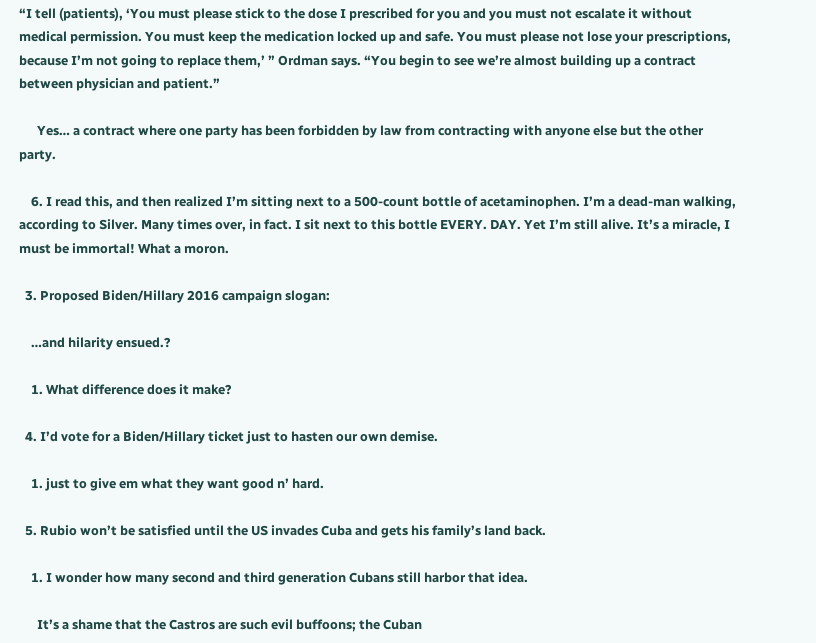“I tell (patients), ‘You must please stick to the dose I prescribed for you and you must not escalate it without medical permission. You must keep the medication locked up and safe. You must please not lose your prescriptions, because I’m not going to replace them,’ ” Ordman says. “You begin to see we’re almost building up a contract between physician and patient.”

      Yes… a contract where one party has been forbidden by law from contracting with anyone else but the other party.

    6. I read this, and then realized I’m sitting next to a 500-count bottle of acetaminophen. I’m a dead-man walking, according to Silver. Many times over, in fact. I sit next to this bottle EVERY. DAY. Yet I’m still alive. It’s a miracle, I must be immortal! What a moron.

  3. Proposed Biden/Hillary 2016 campaign slogan:

    …and hilarity ensued.?

    1. What difference does it make?

  4. I’d vote for a Biden/Hillary ticket just to hasten our own demise.

    1. just to give em what they want good n’ hard.

  5. Rubio won’t be satisfied until the US invades Cuba and gets his family’s land back.

    1. I wonder how many second and third generation Cubans still harbor that idea.

      It’s a shame that the Castros are such evil buffoons; the Cuban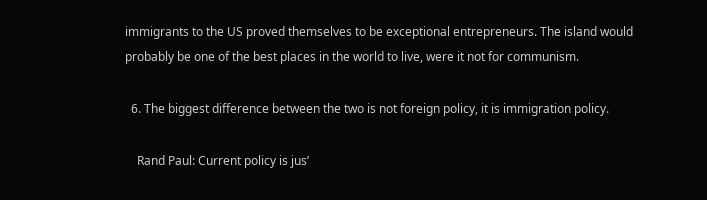immigrants to the US proved themselves to be exceptional entrepreneurs. The island would probably be one of the best places in the world to live, were it not for communism.

  6. The biggest difference between the two is not foreign policy, it is immigration policy.

    Rand Paul: Current policy is jus’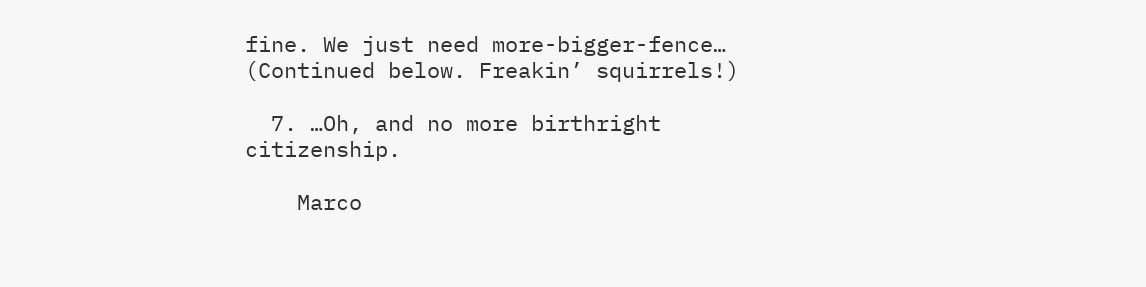fine. We just need more-bigger-fence… (Continued below. Freakin’ squirrels!)

  7. …Oh, and no more birthright citizenship.

    Marco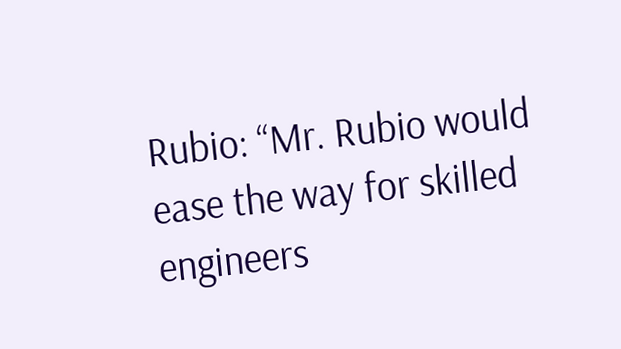Rubio: “Mr. Rubio would ease the way for skilled engineers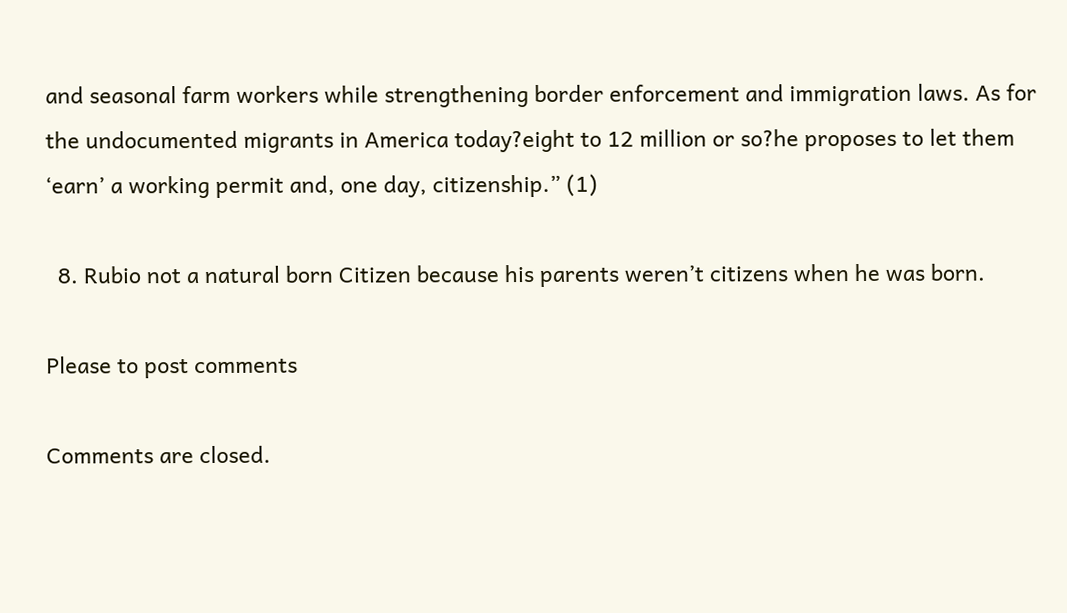and seasonal farm workers while strengthening border enforcement and immigration laws. As for the undocumented migrants in America today?eight to 12 million or so?he proposes to let them ‘earn’ a working permit and, one day, citizenship.” (1)

  8. Rubio not a natural born Citizen because his parents weren’t citizens when he was born.

Please to post comments

Comments are closed.